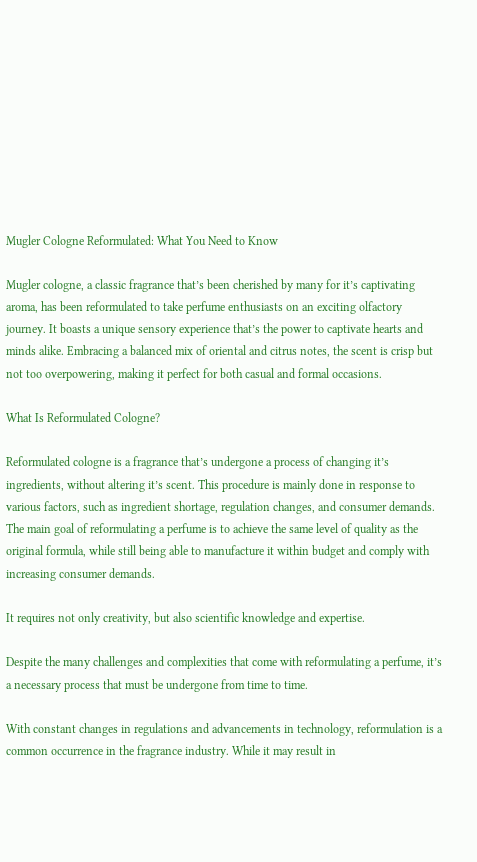Mugler Cologne Reformulated: What You Need to Know

Mugler cologne, a classic fragrance that’s been cherished by many for it’s captivating aroma, has been reformulated to take perfume enthusiasts on an exciting olfactory journey. It boasts a unique sensory experience that’s the power to captivate hearts and minds alike. Embracing a balanced mix of oriental and citrus notes, the scent is crisp but not too overpowering, making it perfect for both casual and formal occasions.

What Is Reformulated Cologne?

Reformulated cologne is a fragrance that’s undergone a process of changing it’s ingredients, without altering it’s scent. This procedure is mainly done in response to various factors, such as ingredient shortage, regulation changes, and consumer demands. The main goal of reformulating a perfume is to achieve the same level of quality as the original formula, while still being able to manufacture it within budget and comply with increasing consumer demands.

It requires not only creativity, but also scientific knowledge and expertise.

Despite the many challenges and complexities that come with reformulating a perfume, it’s a necessary process that must be undergone from time to time.

With constant changes in regulations and advancements in technology, reformulation is a common occurrence in the fragrance industry. While it may result in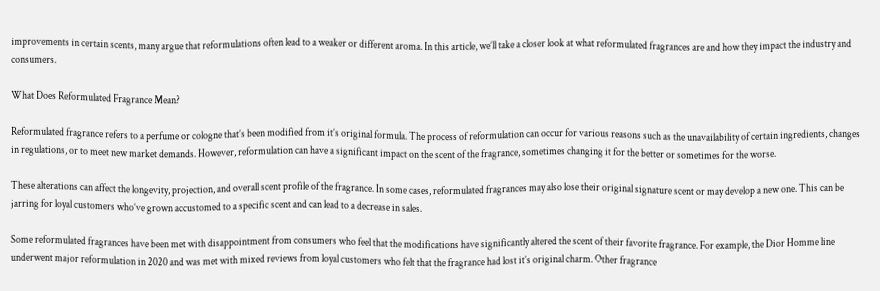improvements in certain scents, many argue that reformulations often lead to a weaker or different aroma. In this article, we’ll take a closer look at what reformulated fragrances are and how they impact the industry and consumers.

What Does Reformulated Fragrance Mean?

Reformulated fragrance refers to a perfume or cologne that’s been modified from it’s original formula. The process of reformulation can occur for various reasons such as the unavailability of certain ingredients, changes in regulations, or to meet new market demands. However, reformulation can have a significant impact on the scent of the fragrance, sometimes changing it for the better or sometimes for the worse.

These alterations can affect the longevity, projection, and overall scent profile of the fragrance. In some cases, reformulated fragrances may also lose their original signature scent or may develop a new one. This can be jarring for loyal customers who’ve grown accustomed to a specific scent and can lead to a decrease in sales.

Some reformulated fragrances have been met with disappointment from consumers who feel that the modifications have significantly altered the scent of their favorite fragrance. For example, the Dior Homme line underwent major reformulation in 2020 and was met with mixed reviews from loyal customers who felt that the fragrance had lost it’s original charm. Other fragrance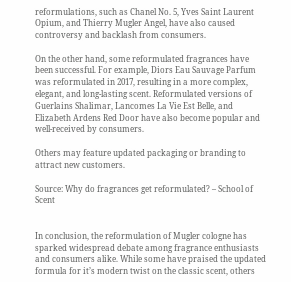reformulations, such as Chanel No. 5, Yves Saint Laurent Opium, and Thierry Mugler Angel, have also caused controversy and backlash from consumers.

On the other hand, some reformulated fragrances have been successful. For example, Diors Eau Sauvage Parfum was reformulated in 2017, resulting in a more complex, elegant, and long-lasting scent. Reformulated versions of Guerlains Shalimar, Lancomes La Vie Est Belle, and Elizabeth Ardens Red Door have also become popular and well-received by consumers.

Others may feature updated packaging or branding to attract new customers.

Source: Why do fragrances get reformulated? – School of Scent


In conclusion, the reformulation of Mugler cologne has sparked widespread debate among fragrance enthusiasts and consumers alike. While some have praised the updated formula for it’s modern twist on the classic scent, others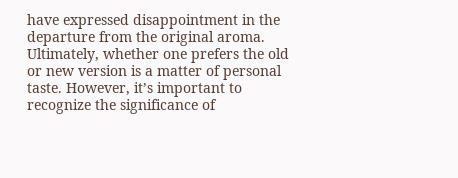have expressed disappointment in the departure from the original aroma. Ultimately, whether one prefers the old or new version is a matter of personal taste. However, it’s important to recognize the significance of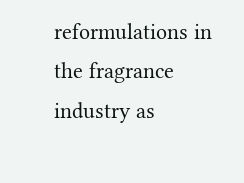reformulations in the fragrance industry as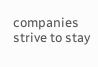companies strive to stay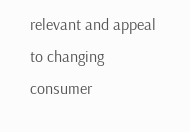relevant and appeal to changing consumer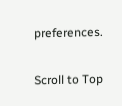preferences.

Scroll to Top